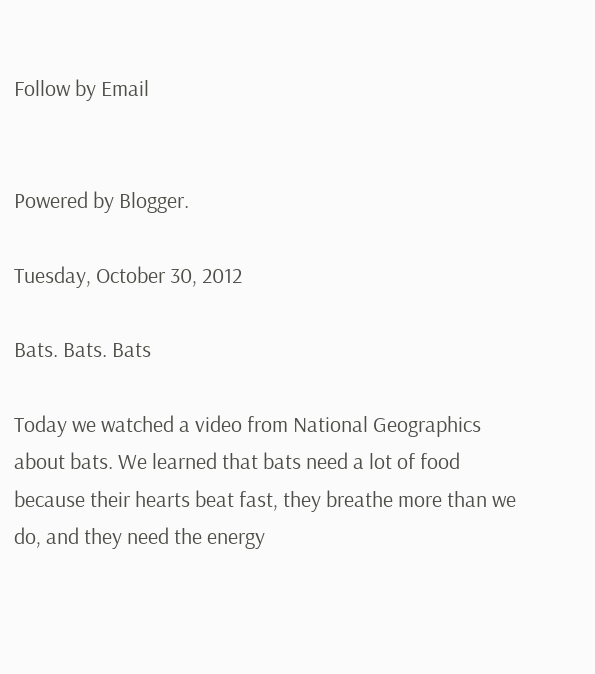Follow by Email


Powered by Blogger.

Tuesday, October 30, 2012

Bats. Bats. Bats

Today we watched a video from National Geographics about bats. We learned that bats need a lot of food because their hearts beat fast, they breathe more than we do, and they need the energy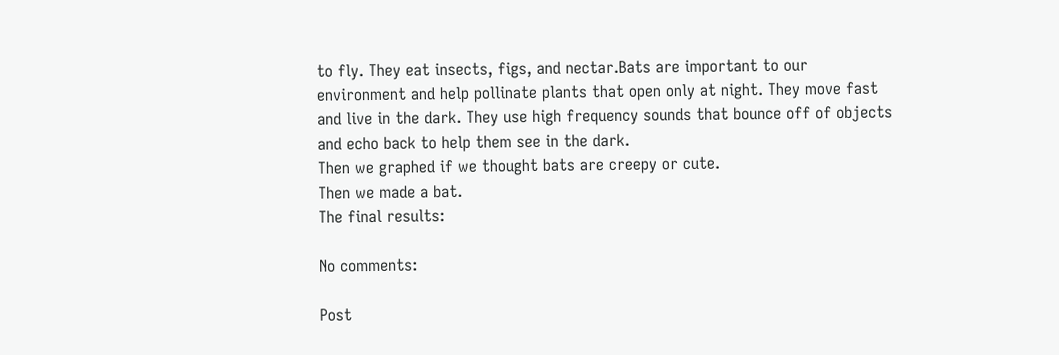to fly. They eat insects, figs, and nectar.Bats are important to our environment and help pollinate plants that open only at night. They move fast and live in the dark. They use high frequency sounds that bounce off of objects and echo back to help them see in the dark.
Then we graphed if we thought bats are creepy or cute.
Then we made a bat.
The final results:

No comments:

Post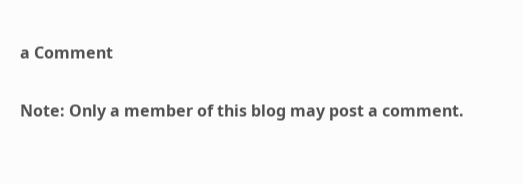a Comment

Note: Only a member of this blog may post a comment.